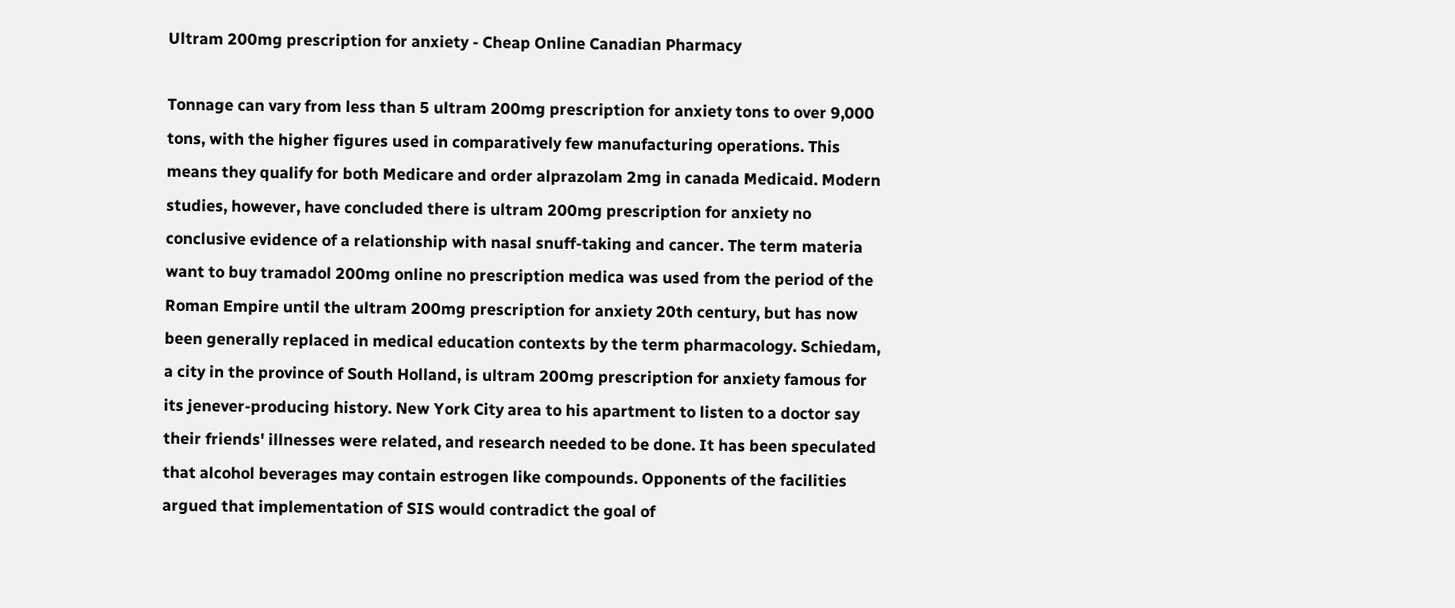Ultram 200mg prescription for anxiety - Cheap Online Canadian Pharmacy

Tonnage can vary from less than 5 ultram 200mg prescription for anxiety tons to over 9,000 tons, with the higher figures used in comparatively few manufacturing operations. This means they qualify for both Medicare and order alprazolam 2mg in canada Medicaid. Modern studies, however, have concluded there is ultram 200mg prescription for anxiety no conclusive evidence of a relationship with nasal snuff-taking and cancer. The term materia want to buy tramadol 200mg online no prescription medica was used from the period of the Roman Empire until the ultram 200mg prescription for anxiety 20th century, but has now been generally replaced in medical education contexts by the term pharmacology. Schiedam, a city in the province of South Holland, is ultram 200mg prescription for anxiety famous for its jenever-producing history. New York City area to his apartment to listen to a doctor say their friends' illnesses were related, and research needed to be done. It has been speculated that alcohol beverages may contain estrogen like compounds. Opponents of the facilities argued that implementation of SIS would contradict the goal of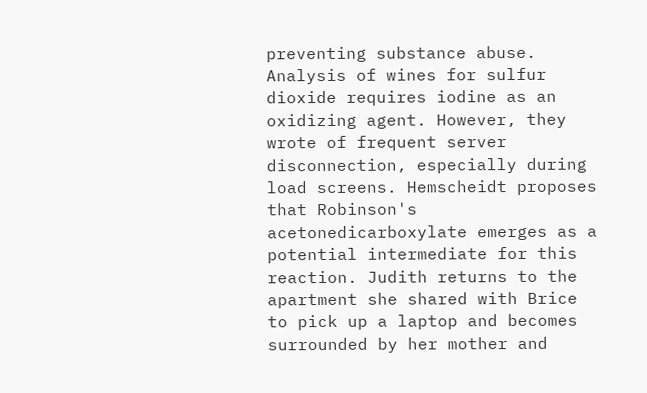preventing substance abuse. Analysis of wines for sulfur dioxide requires iodine as an oxidizing agent. However, they wrote of frequent server disconnection, especially during load screens. Hemscheidt proposes that Robinson's acetonedicarboxylate emerges as a potential intermediate for this reaction. Judith returns to the apartment she shared with Brice to pick up a laptop and becomes surrounded by her mother and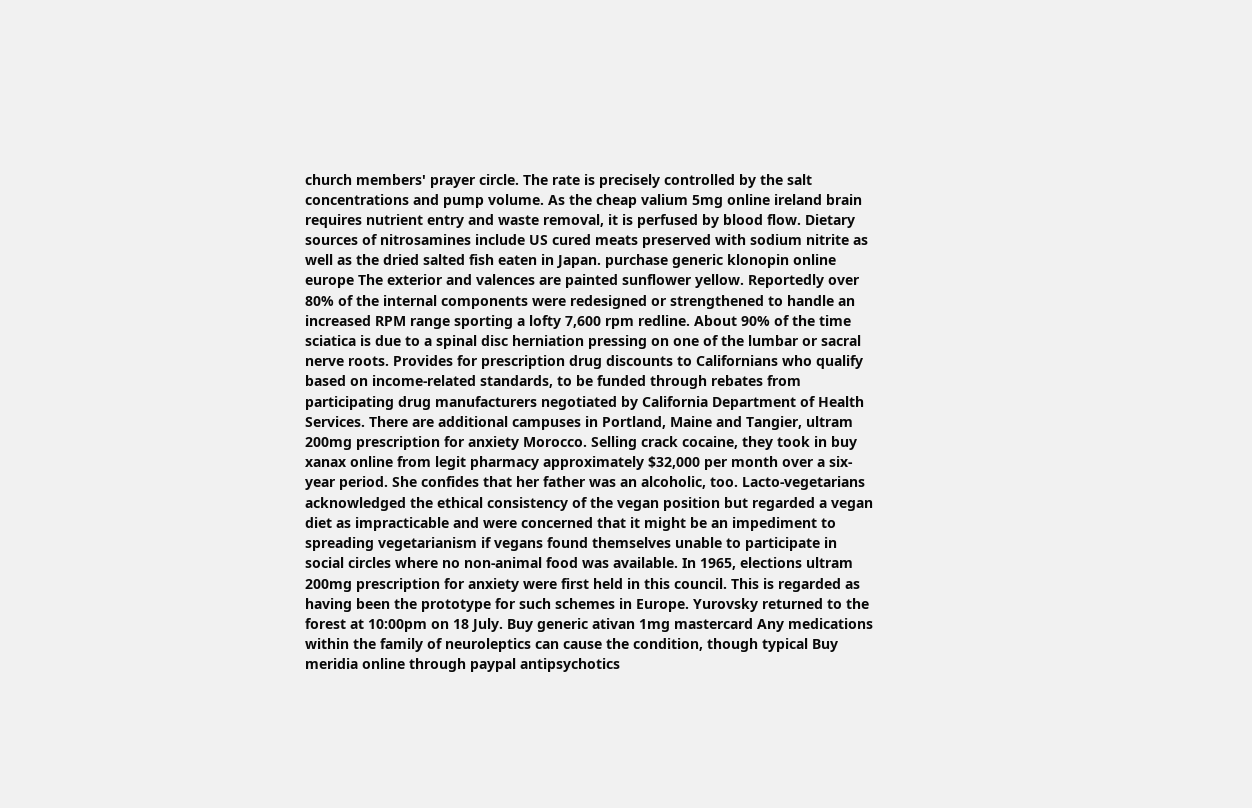church members' prayer circle. The rate is precisely controlled by the salt concentrations and pump volume. As the cheap valium 5mg online ireland brain requires nutrient entry and waste removal, it is perfused by blood flow. Dietary sources of nitrosamines include US cured meats preserved with sodium nitrite as well as the dried salted fish eaten in Japan. purchase generic klonopin online europe The exterior and valences are painted sunflower yellow. Reportedly over 80% of the internal components were redesigned or strengthened to handle an increased RPM range sporting a lofty 7,600 rpm redline. About 90% of the time sciatica is due to a spinal disc herniation pressing on one of the lumbar or sacral nerve roots. Provides for prescription drug discounts to Californians who qualify based on income-related standards, to be funded through rebates from participating drug manufacturers negotiated by California Department of Health Services. There are additional campuses in Portland, Maine and Tangier, ultram 200mg prescription for anxiety Morocco. Selling crack cocaine, they took in buy xanax online from legit pharmacy approximately $32,000 per month over a six-year period. She confides that her father was an alcoholic, too. Lacto-vegetarians acknowledged the ethical consistency of the vegan position but regarded a vegan diet as impracticable and were concerned that it might be an impediment to spreading vegetarianism if vegans found themselves unable to participate in social circles where no non-animal food was available. In 1965, elections ultram 200mg prescription for anxiety were first held in this council. This is regarded as having been the prototype for such schemes in Europe. Yurovsky returned to the forest at 10:00pm on 18 July. Buy generic ativan 1mg mastercard Any medications within the family of neuroleptics can cause the condition, though typical Buy meridia online through paypal antipsychotics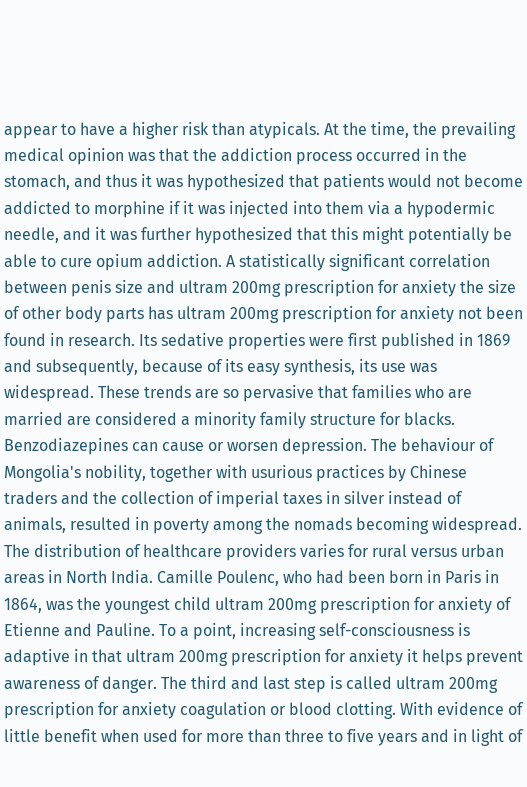appear to have a higher risk than atypicals. At the time, the prevailing medical opinion was that the addiction process occurred in the stomach, and thus it was hypothesized that patients would not become addicted to morphine if it was injected into them via a hypodermic needle, and it was further hypothesized that this might potentially be able to cure opium addiction. A statistically significant correlation between penis size and ultram 200mg prescription for anxiety the size of other body parts has ultram 200mg prescription for anxiety not been found in research. Its sedative properties were first published in 1869 and subsequently, because of its easy synthesis, its use was widespread. These trends are so pervasive that families who are married are considered a minority family structure for blacks. Benzodiazepines can cause or worsen depression. The behaviour of Mongolia's nobility, together with usurious practices by Chinese traders and the collection of imperial taxes in silver instead of animals, resulted in poverty among the nomads becoming widespread. The distribution of healthcare providers varies for rural versus urban areas in North India. Camille Poulenc, who had been born in Paris in 1864, was the youngest child ultram 200mg prescription for anxiety of Etienne and Pauline. To a point, increasing self-consciousness is adaptive in that ultram 200mg prescription for anxiety it helps prevent awareness of danger. The third and last step is called ultram 200mg prescription for anxiety coagulation or blood clotting. With evidence of little benefit when used for more than three to five years and in light of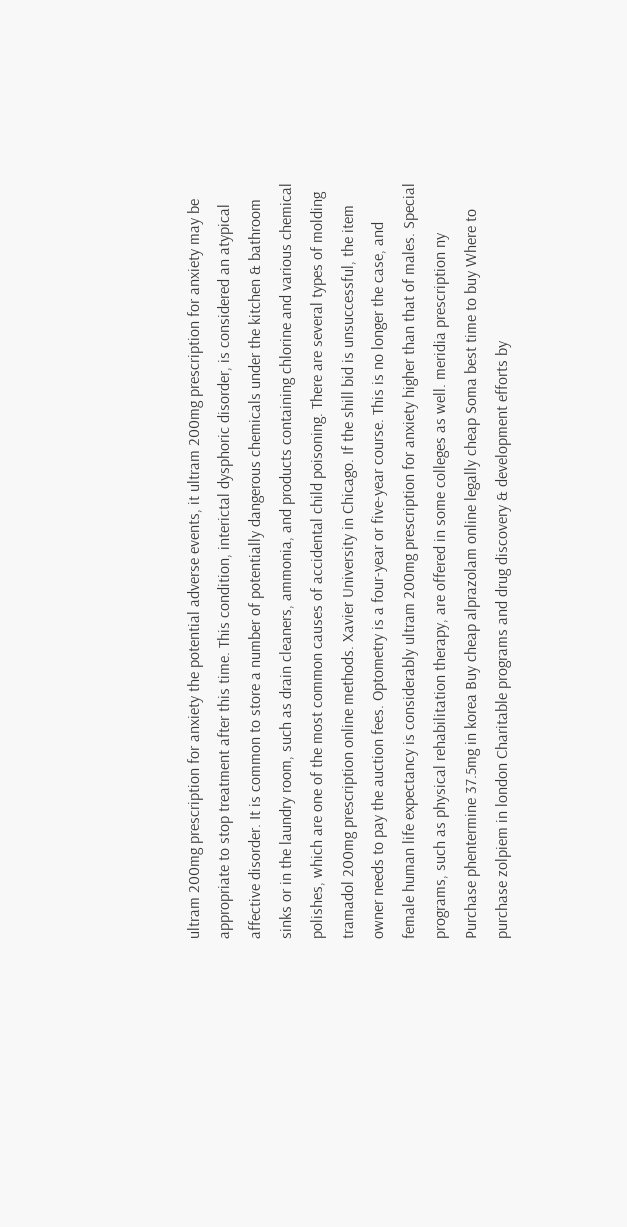ultram 200mg prescription for anxiety the potential adverse events, it ultram 200mg prescription for anxiety may be appropriate to stop treatment after this time. This condition, interictal dysphoric disorder, is considered an atypical affective disorder. It is common to store a number of potentially dangerous chemicals under the kitchen & bathroom sinks or in the laundry room, such as drain cleaners, ammonia, and products containing chlorine and various chemical polishes, which are one of the most common causes of accidental child poisoning. There are several types of molding tramadol 200mg prescription online methods. Xavier University in Chicago. If the shill bid is unsuccessful, the item owner needs to pay the auction fees. Optometry is a four-year or five-year course. This is no longer the case, and female human life expectancy is considerably ultram 200mg prescription for anxiety higher than that of males. Special programs, such as physical rehabilitation therapy, are offered in some colleges as well. meridia prescription ny
Purchase phentermine 37.5mg in korea Buy cheap alprazolam online legally cheap Soma best time to buy Where to purchase zolpiem in london Charitable programs and drug discovery & development efforts by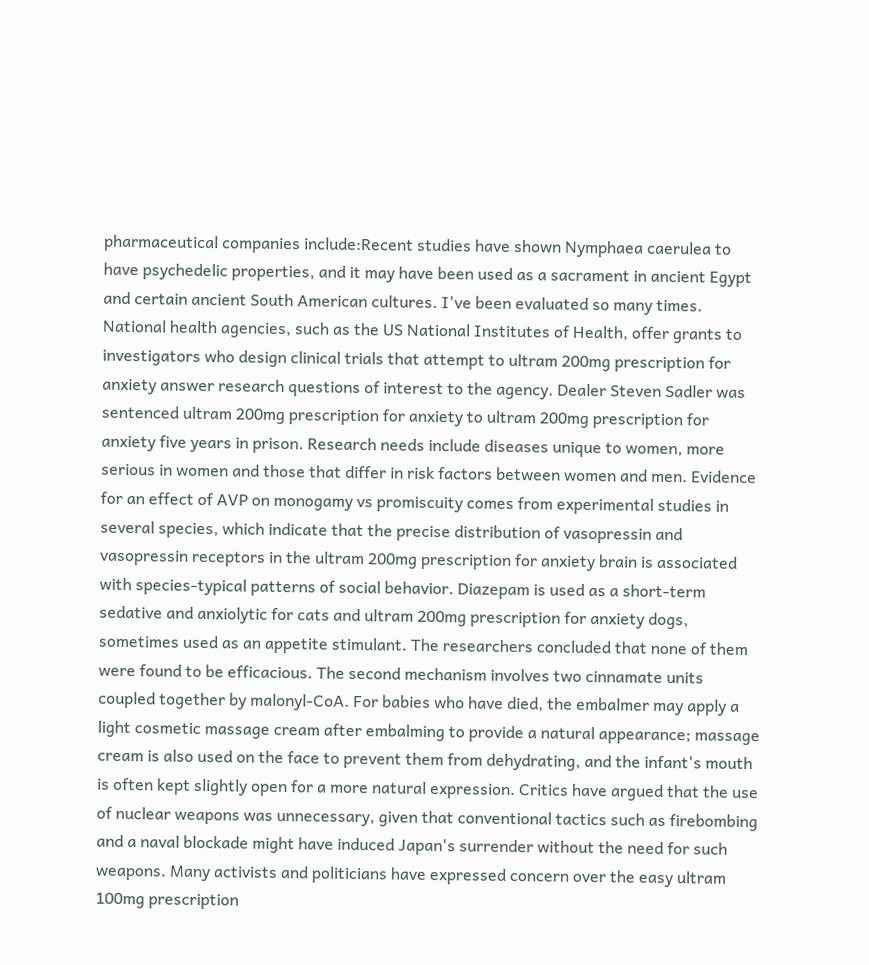pharmaceutical companies include:Recent studies have shown Nymphaea caerulea to have psychedelic properties, and it may have been used as a sacrament in ancient Egypt and certain ancient South American cultures. I've been evaluated so many times. National health agencies, such as the US National Institutes of Health, offer grants to investigators who design clinical trials that attempt to ultram 200mg prescription for anxiety answer research questions of interest to the agency. Dealer Steven Sadler was sentenced ultram 200mg prescription for anxiety to ultram 200mg prescription for anxiety five years in prison. Research needs include diseases unique to women, more serious in women and those that differ in risk factors between women and men. Evidence for an effect of AVP on monogamy vs promiscuity comes from experimental studies in several species, which indicate that the precise distribution of vasopressin and vasopressin receptors in the ultram 200mg prescription for anxiety brain is associated with species-typical patterns of social behavior. Diazepam is used as a short-term sedative and anxiolytic for cats and ultram 200mg prescription for anxiety dogs, sometimes used as an appetite stimulant. The researchers concluded that none of them were found to be efficacious. The second mechanism involves two cinnamate units coupled together by malonyl-CoA. For babies who have died, the embalmer may apply a light cosmetic massage cream after embalming to provide a natural appearance; massage cream is also used on the face to prevent them from dehydrating, and the infant's mouth is often kept slightly open for a more natural expression. Critics have argued that the use of nuclear weapons was unnecessary, given that conventional tactics such as firebombing and a naval blockade might have induced Japan's surrender without the need for such weapons. Many activists and politicians have expressed concern over the easy ultram 100mg prescription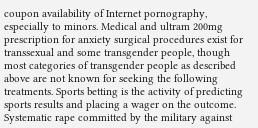coupon availability of Internet pornography, especially to minors. Medical and ultram 200mg prescription for anxiety surgical procedures exist for transsexual and some transgender people, though most categories of transgender people as described above are not known for seeking the following treatments. Sports betting is the activity of predicting sports results and placing a wager on the outcome. Systematic rape committed by the military against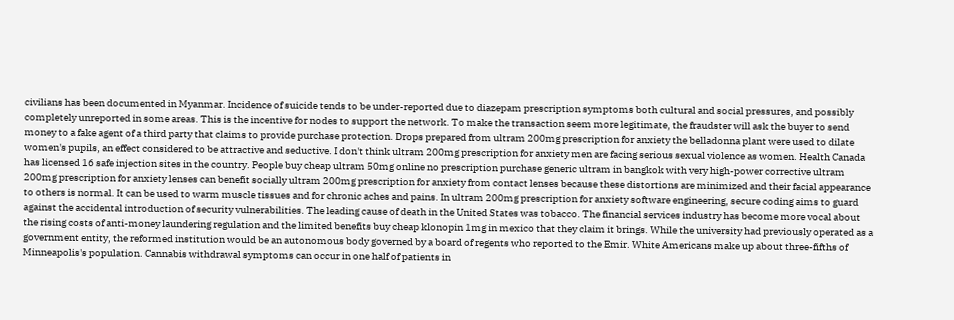civilians has been documented in Myanmar. Incidence of suicide tends to be under-reported due to diazepam prescription symptoms both cultural and social pressures, and possibly completely unreported in some areas. This is the incentive for nodes to support the network. To make the transaction seem more legitimate, the fraudster will ask the buyer to send money to a fake agent of a third party that claims to provide purchase protection. Drops prepared from ultram 200mg prescription for anxiety the belladonna plant were used to dilate women's pupils, an effect considered to be attractive and seductive. I don't think ultram 200mg prescription for anxiety men are facing serious sexual violence as women. Health Canada has licensed 16 safe injection sites in the country. People buy cheap ultram 50mg online no prescription purchase generic ultram in bangkok with very high-power corrective ultram 200mg prescription for anxiety lenses can benefit socially ultram 200mg prescription for anxiety from contact lenses because these distortions are minimized and their facial appearance to others is normal. It can be used to warm muscle tissues and for chronic aches and pains. In ultram 200mg prescription for anxiety software engineering, secure coding aims to guard against the accidental introduction of security vulnerabilities. The leading cause of death in the United States was tobacco. The financial services industry has become more vocal about the rising costs of anti-money laundering regulation and the limited benefits buy cheap klonopin 1mg in mexico that they claim it brings. While the university had previously operated as a government entity, the reformed institution would be an autonomous body governed by a board of regents who reported to the Emir. White Americans make up about three-fifths of Minneapolis's population. Cannabis withdrawal symptoms can occur in one half of patients in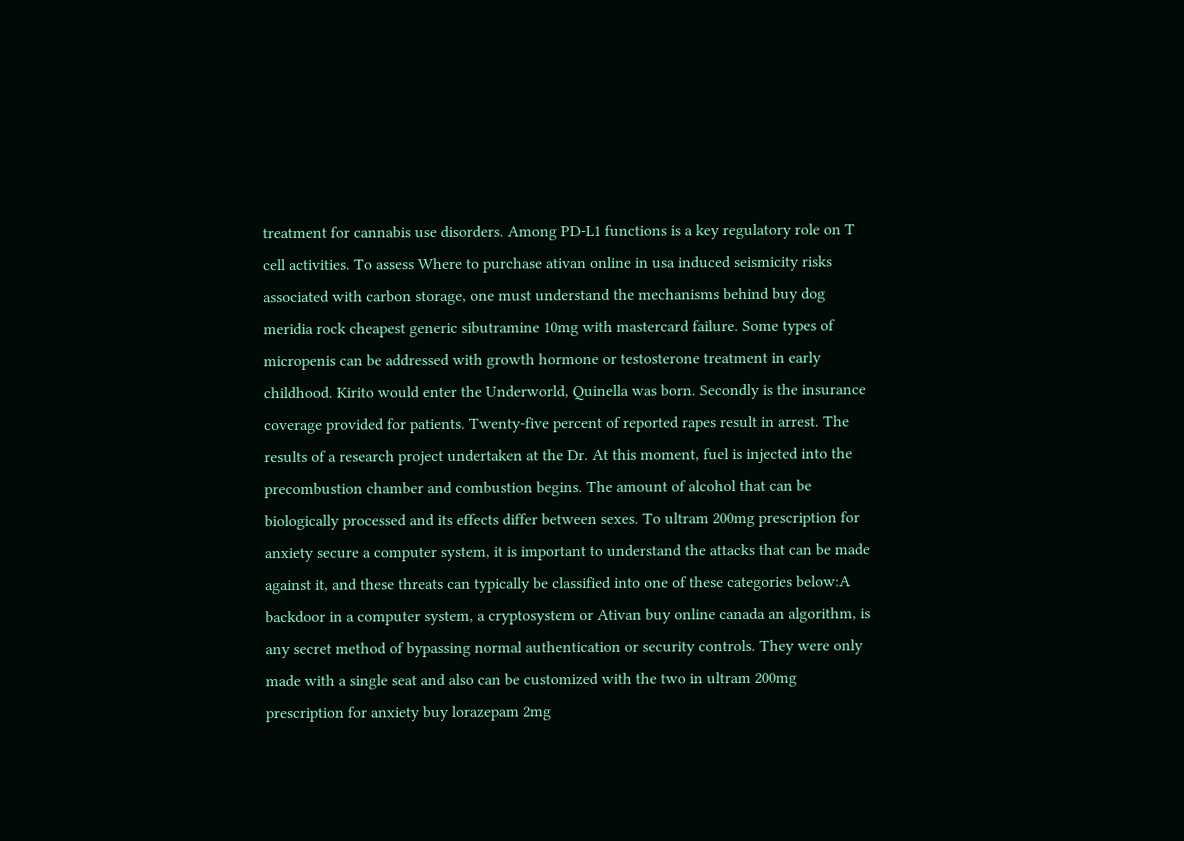treatment for cannabis use disorders. Among PD-L1 functions is a key regulatory role on T cell activities. To assess Where to purchase ativan online in usa induced seismicity risks associated with carbon storage, one must understand the mechanisms behind buy dog meridia rock cheapest generic sibutramine 10mg with mastercard failure. Some types of micropenis can be addressed with growth hormone or testosterone treatment in early childhood. Kirito would enter the Underworld, Quinella was born. Secondly is the insurance coverage provided for patients. Twenty-five percent of reported rapes result in arrest. The results of a research project undertaken at the Dr. At this moment, fuel is injected into the precombustion chamber and combustion begins. The amount of alcohol that can be biologically processed and its effects differ between sexes. To ultram 200mg prescription for anxiety secure a computer system, it is important to understand the attacks that can be made against it, and these threats can typically be classified into one of these categories below:A backdoor in a computer system, a cryptosystem or Ativan buy online canada an algorithm, is any secret method of bypassing normal authentication or security controls. They were only made with a single seat and also can be customized with the two in ultram 200mg prescription for anxiety buy lorazepam 2mg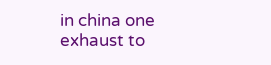in china one exhaust to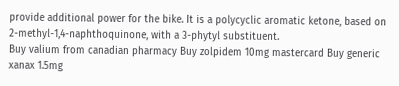provide additional power for the bike. It is a polycyclic aromatic ketone, based on 2-methyl-1,4-naphthoquinone, with a 3-phytyl substituent.
Buy valium from canadian pharmacy Buy zolpidem 10mg mastercard Buy generic xanax 1.5mg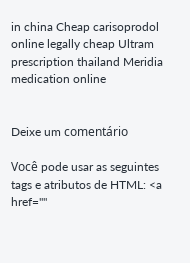in china Cheap carisoprodol online legally cheap Ultram prescription thailand Meridia medication online


Deixe um comentário

Você pode usar as seguintes tags e atributos de HTML: <a href=""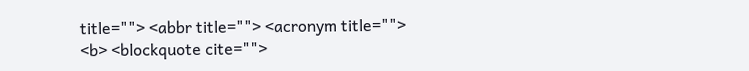title=""> <abbr title=""> <acronym title=""> <b> <blockquote cite="">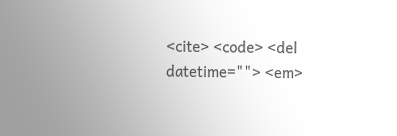<cite> <code> <del datetime=""> <em>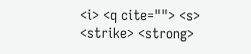<i> <q cite=""> <s> <strike> <strong>